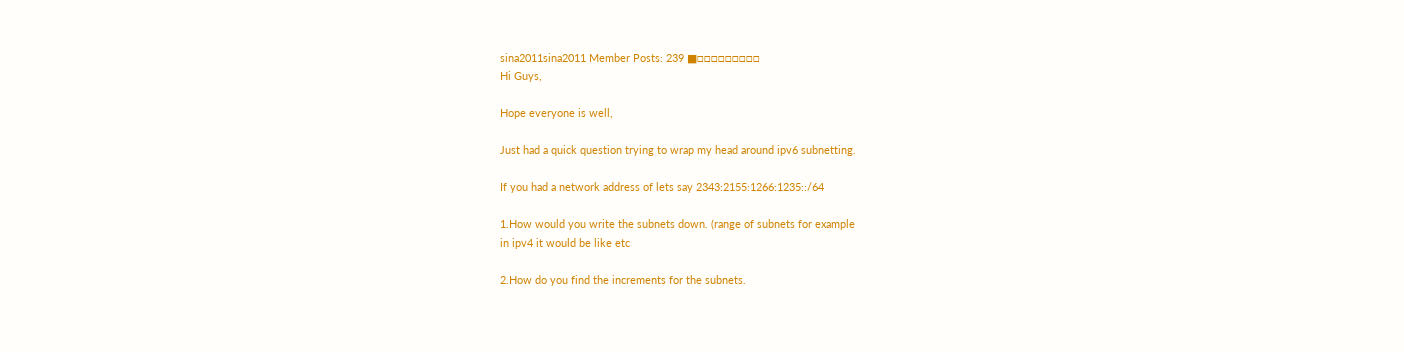sina2011sina2011 Member Posts: 239 ■□□□□□□□□□
Hi Guys,

Hope everyone is well,

Just had a quick question trying to wrap my head around ipv6 subnetting.

If you had a network address of lets say 2343:2155:1266:1235::/64

1.How would you write the subnets down. (range of subnets for example
in ipv4 it would be like etc

2.How do you find the increments for the subnets.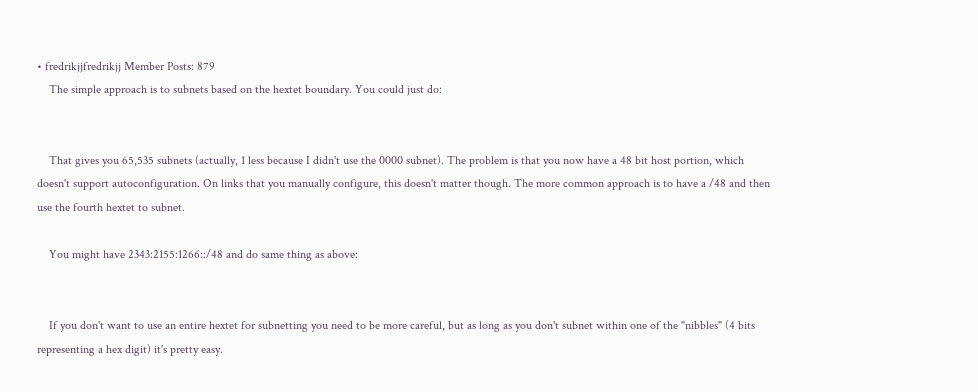• fredrikjjfredrikjj Member Posts: 879
    The simple approach is to subnets based on the hextet boundary. You could just do:


    That gives you 65,535 subnets (actually, 1 less because I didn't use the 0000 subnet). The problem is that you now have a 48 bit host portion, which doesn't support autoconfiguration. On links that you manually configure, this doesn't matter though. The more common approach is to have a /48 and then use the fourth hextet to subnet.

    You might have 2343:2155:1266::/48 and do same thing as above:


    If you don't want to use an entire hextet for subnetting you need to be more careful, but as long as you don't subnet within one of the "nibbles" (4 bits representing a hex digit) it's pretty easy.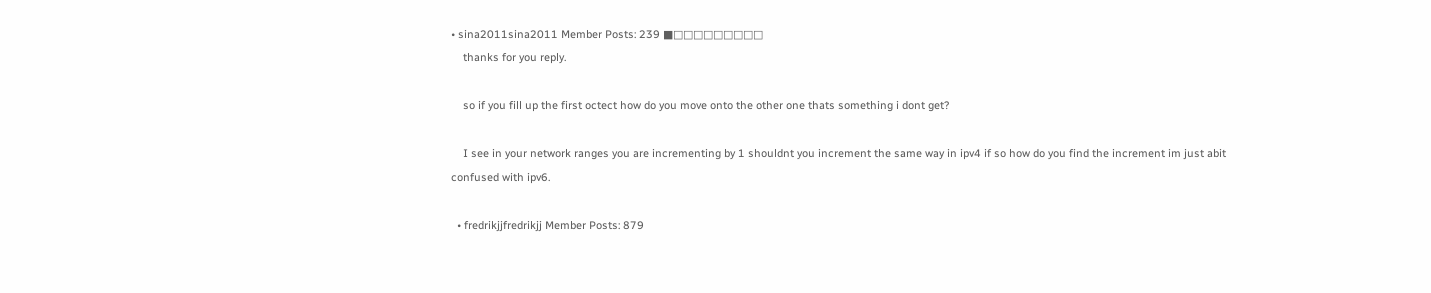• sina2011sina2011 Member Posts: 239 ■□□□□□□□□□
    thanks for you reply.

    so if you fill up the first octect how do you move onto the other one thats something i dont get?

    I see in your network ranges you are incrementing by 1 shouldnt you increment the same way in ipv4 if so how do you find the increment im just abit confused with ipv6.

  • fredrikjjfredrikjj Member Posts: 879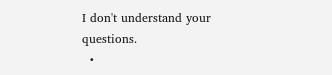I don't understand your questions.
  •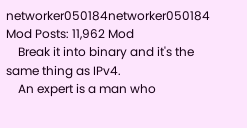networker050184networker050184 Mod Posts: 11,962 Mod
    Break it into binary and it's the same thing as IPv4.
    An expert is a man who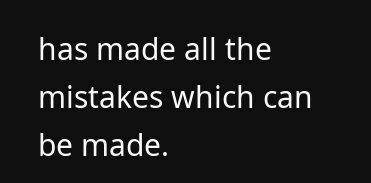has made all the mistakes which can be made.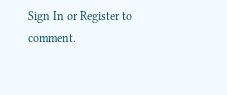Sign In or Register to comment.